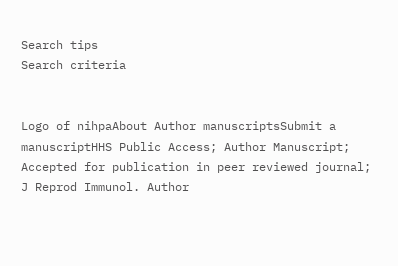Search tips
Search criteria


Logo of nihpaAbout Author manuscriptsSubmit a manuscriptHHS Public Access; Author Manuscript; Accepted for publication in peer reviewed journal;
J Reprod Immunol. Author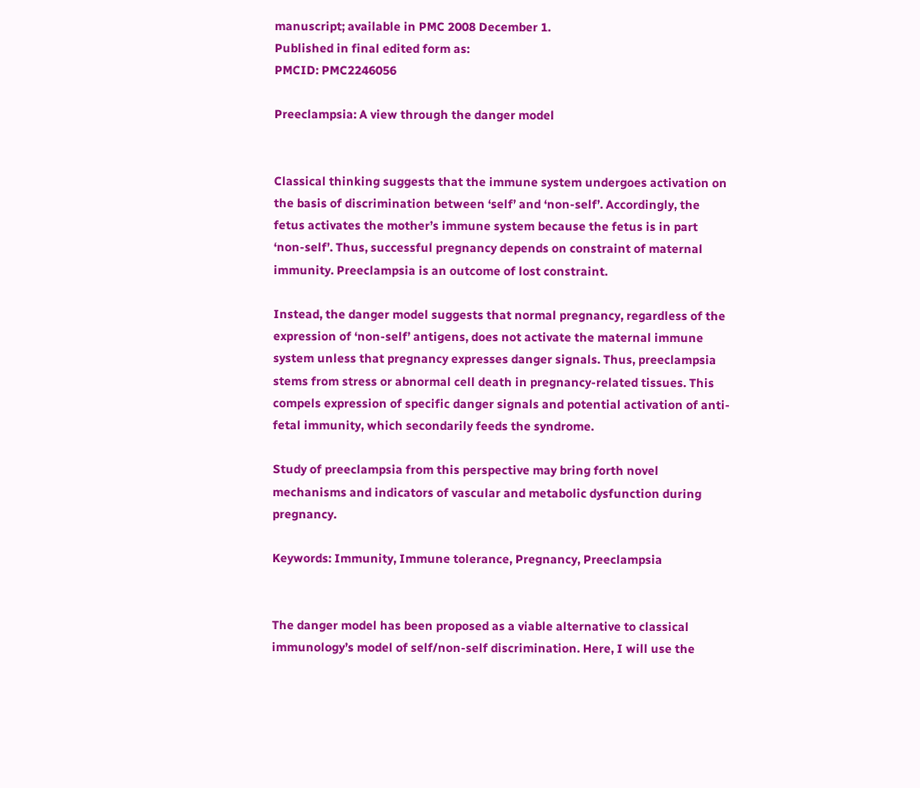manuscript; available in PMC 2008 December 1.
Published in final edited form as:
PMCID: PMC2246056

Preeclampsia: A view through the danger model


Classical thinking suggests that the immune system undergoes activation on the basis of discrimination between ‘self’ and ‘non-self’. Accordingly, the fetus activates the mother’s immune system because the fetus is in part ‘non-self’. Thus, successful pregnancy depends on constraint of maternal immunity. Preeclampsia is an outcome of lost constraint.

Instead, the danger model suggests that normal pregnancy, regardless of the expression of ‘non-self’ antigens, does not activate the maternal immune system unless that pregnancy expresses danger signals. Thus, preeclampsia stems from stress or abnormal cell death in pregnancy-related tissues. This compels expression of specific danger signals and potential activation of anti-fetal immunity, which secondarily feeds the syndrome.

Study of preeclampsia from this perspective may bring forth novel mechanisms and indicators of vascular and metabolic dysfunction during pregnancy.

Keywords: Immunity, Immune tolerance, Pregnancy, Preeclampsia


The danger model has been proposed as a viable alternative to classical immunology’s model of self/non-self discrimination. Here, I will use the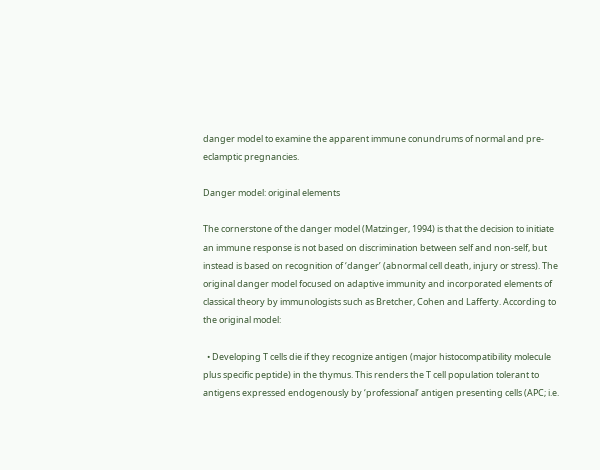danger model to examine the apparent immune conundrums of normal and pre-eclamptic pregnancies.

Danger model: original elements

The cornerstone of the danger model (Matzinger, 1994) is that the decision to initiate an immune response is not based on discrimination between self and non-self, but instead is based on recognition of ‘danger’ (abnormal cell death, injury or stress). The original danger model focused on adaptive immunity and incorporated elements of classical theory by immunologists such as Bretcher, Cohen and Lafferty. According to the original model:

  • Developing T cells die if they recognize antigen (major histocompatibility molecule plus specific peptide) in the thymus. This renders the T cell population tolerant to antigens expressed endogenously by ‘professional’ antigen presenting cells (APC; i.e.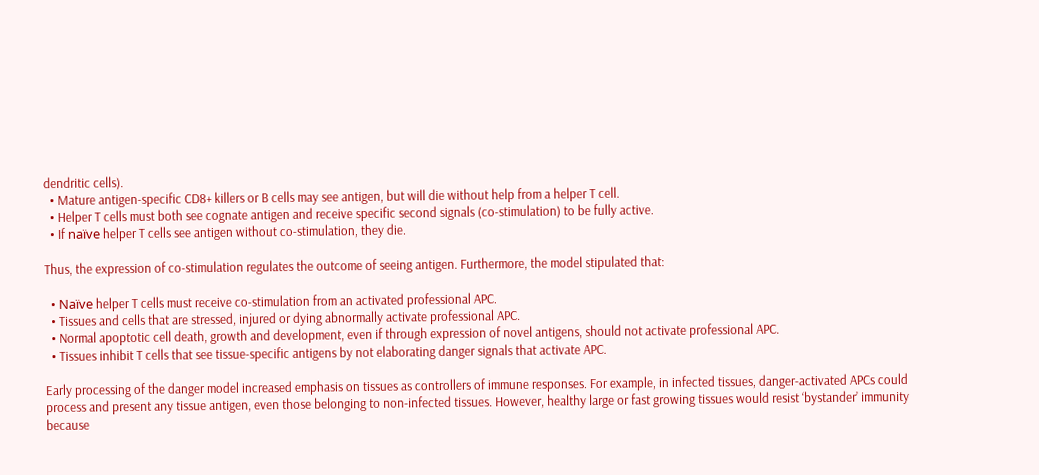dendritic cells).
  • Mature antigen-specific CD8+ killers or B cells may see antigen, but will die without help from a helper T cell.
  • Helper T cells must both see cognate antigen and receive specific second signals (co-stimulation) to be fully active.
  • If naïve helper T cells see antigen without co-stimulation, they die.

Thus, the expression of co-stimulation regulates the outcome of seeing antigen. Furthermore, the model stipulated that:

  • Naïve helper T cells must receive co-stimulation from an activated professional APC.
  • Tissues and cells that are stressed, injured or dying abnormally activate professional APC.
  • Normal apoptotic cell death, growth and development, even if through expression of novel antigens, should not activate professional APC.
  • Tissues inhibit T cells that see tissue-specific antigens by not elaborating danger signals that activate APC.

Early processing of the danger model increased emphasis on tissues as controllers of immune responses. For example, in infected tissues, danger-activated APCs could process and present any tissue antigen, even those belonging to non-infected tissues. However, healthy large or fast growing tissues would resist ‘bystander’ immunity because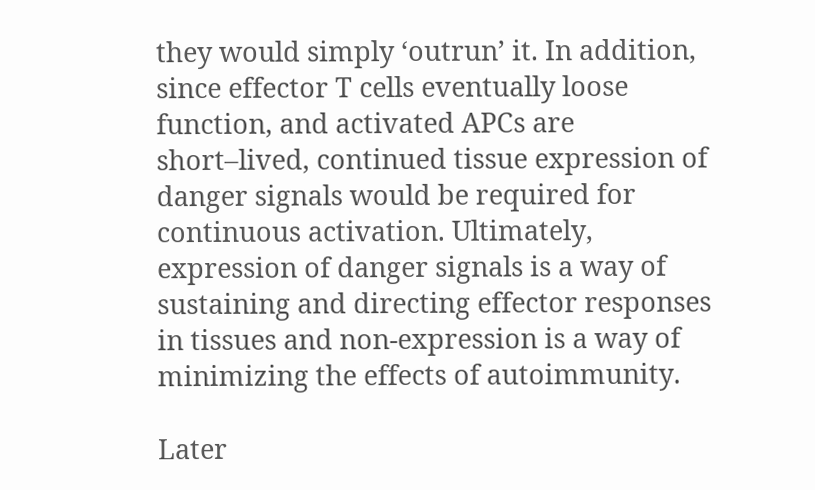they would simply ‘outrun’ it. In addition, since effector T cells eventually loose function, and activated APCs are short–lived, continued tissue expression of danger signals would be required for continuous activation. Ultimately, expression of danger signals is a way of sustaining and directing effector responses in tissues and non-expression is a way of minimizing the effects of autoimmunity.

Later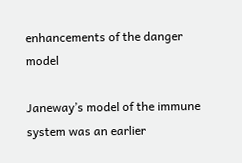enhancements of the danger model

Janeway’s model of the immune system was an earlier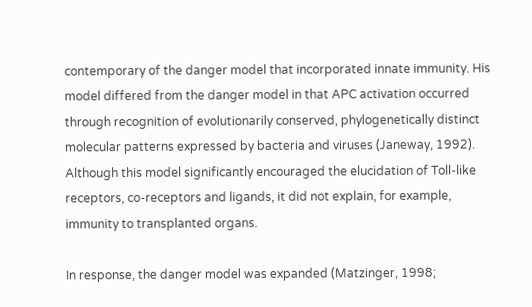contemporary of the danger model that incorporated innate immunity. His model differed from the danger model in that APC activation occurred through recognition of evolutionarily conserved, phylogenetically distinct molecular patterns expressed by bacteria and viruses (Janeway, 1992). Although this model significantly encouraged the elucidation of Toll-like receptors, co-receptors and ligands, it did not explain, for example, immunity to transplanted organs.

In response, the danger model was expanded (Matzinger, 1998;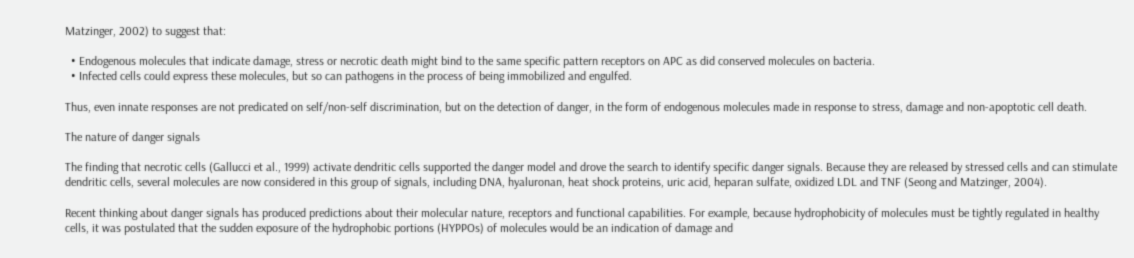Matzinger, 2002) to suggest that:

  • Endogenous molecules that indicate damage, stress or necrotic death might bind to the same specific pattern receptors on APC as did conserved molecules on bacteria.
  • Infected cells could express these molecules, but so can pathogens in the process of being immobilized and engulfed.

Thus, even innate responses are not predicated on self/non-self discrimination, but on the detection of danger, in the form of endogenous molecules made in response to stress, damage and non-apoptotic cell death.

The nature of danger signals

The finding that necrotic cells (Gallucci et al., 1999) activate dendritic cells supported the danger model and drove the search to identify specific danger signals. Because they are released by stressed cells and can stimulate dendritic cells, several molecules are now considered in this group of signals, including DNA, hyaluronan, heat shock proteins, uric acid, heparan sulfate, oxidized LDL and TNF (Seong and Matzinger, 2004).

Recent thinking about danger signals has produced predictions about their molecular nature, receptors and functional capabilities. For example, because hydrophobicity of molecules must be tightly regulated in healthy cells, it was postulated that the sudden exposure of the hydrophobic portions (HYPPOs) of molecules would be an indication of damage and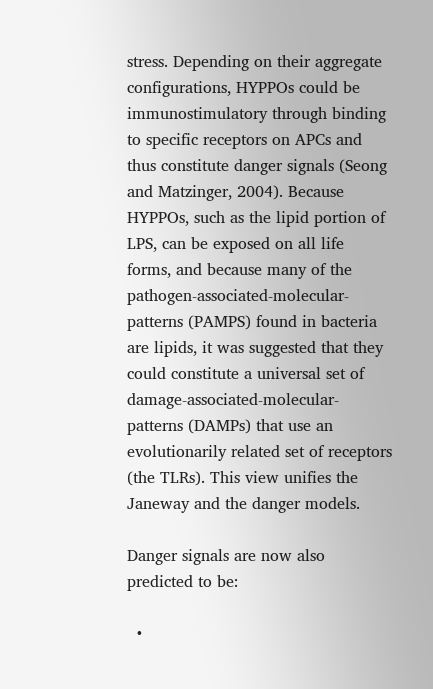stress. Depending on their aggregate configurations, HYPPOs could be immunostimulatory through binding to specific receptors on APCs and thus constitute danger signals (Seong and Matzinger, 2004). Because HYPPOs, such as the lipid portion of LPS, can be exposed on all life forms, and because many of the pathogen-associated-molecular-patterns (PAMPS) found in bacteria are lipids, it was suggested that they could constitute a universal set of damage-associated-molecular-patterns (DAMPs) that use an evolutionarily related set of receptors (the TLRs). This view unifies the Janeway and the danger models.

Danger signals are now also predicted to be:

  •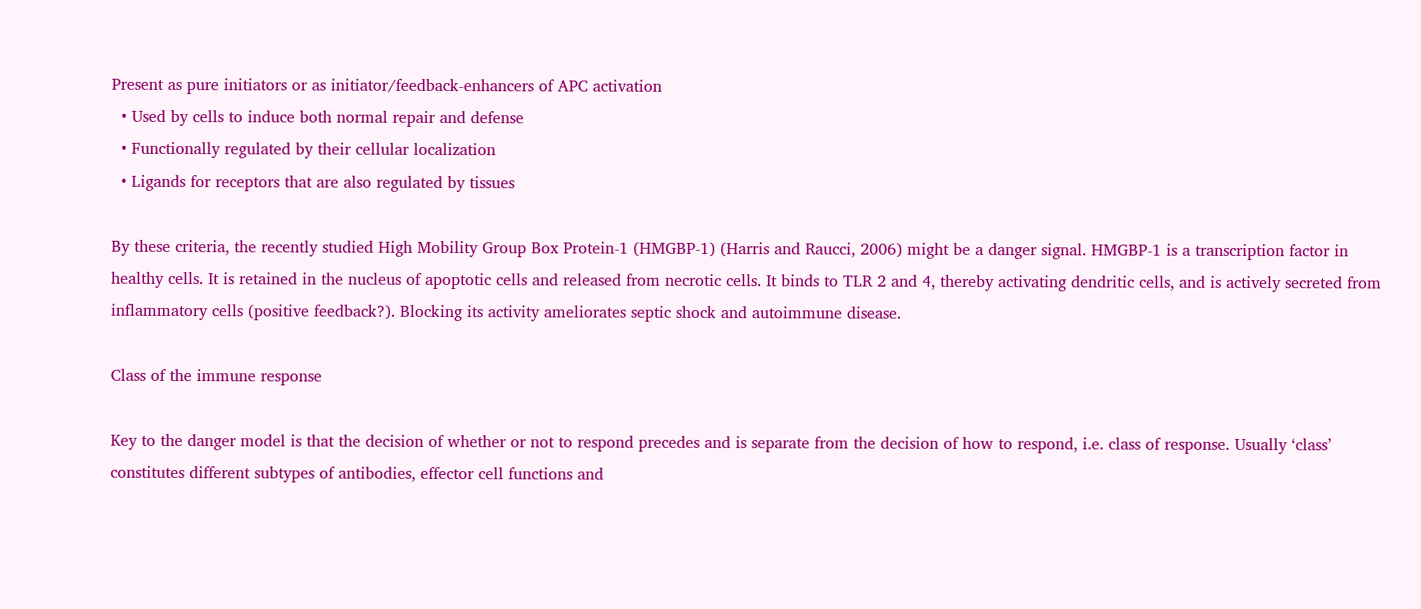Present as pure initiators or as initiator/feedback-enhancers of APC activation
  • Used by cells to induce both normal repair and defense
  • Functionally regulated by their cellular localization
  • Ligands for receptors that are also regulated by tissues

By these criteria, the recently studied High Mobility Group Box Protein-1 (HMGBP-1) (Harris and Raucci, 2006) might be a danger signal. HMGBP-1 is a transcription factor in healthy cells. It is retained in the nucleus of apoptotic cells and released from necrotic cells. It binds to TLR 2 and 4, thereby activating dendritic cells, and is actively secreted from inflammatory cells (positive feedback?). Blocking its activity ameliorates septic shock and autoimmune disease.

Class of the immune response

Key to the danger model is that the decision of whether or not to respond precedes and is separate from the decision of how to respond, i.e. class of response. Usually ‘class’ constitutes different subtypes of antibodies, effector cell functions and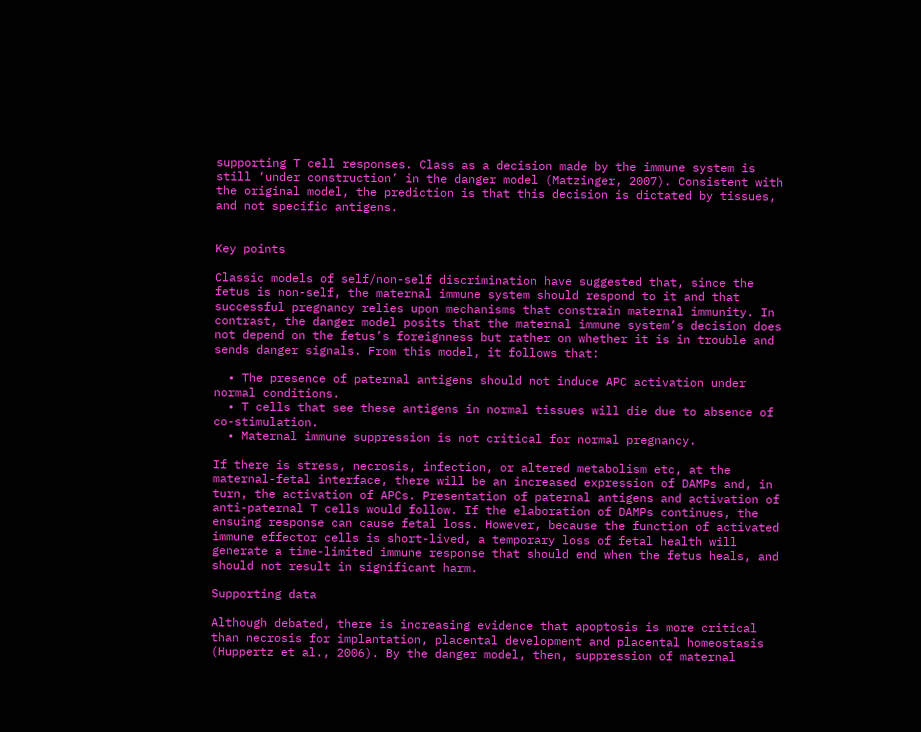supporting T cell responses. Class as a decision made by the immune system is still ‘under construction’ in the danger model (Matzinger, 2007). Consistent with the original model, the prediction is that this decision is dictated by tissues, and not specific antigens.


Key points

Classic models of self/non-self discrimination have suggested that, since the fetus is non-self, the maternal immune system should respond to it and that successful pregnancy relies upon mechanisms that constrain maternal immunity. In contrast, the danger model posits that the maternal immune system’s decision does not depend on the fetus’s foreignness but rather on whether it is in trouble and sends danger signals. From this model, it follows that:

  • The presence of paternal antigens should not induce APC activation under normal conditions.
  • T cells that see these antigens in normal tissues will die due to absence of co-stimulation.
  • Maternal immune suppression is not critical for normal pregnancy.

If there is stress, necrosis, infection, or altered metabolism etc, at the maternal-fetal interface, there will be an increased expression of DAMPs and, in turn, the activation of APCs. Presentation of paternal antigens and activation of anti-paternal T cells would follow. If the elaboration of DAMPs continues, the ensuing response can cause fetal loss. However, because the function of activated immune effector cells is short-lived, a temporary loss of fetal health will generate a time-limited immune response that should end when the fetus heals, and should not result in significant harm.

Supporting data

Although debated, there is increasing evidence that apoptosis is more critical than necrosis for implantation, placental development and placental homeostasis (Huppertz et al., 2006). By the danger model, then, suppression of maternal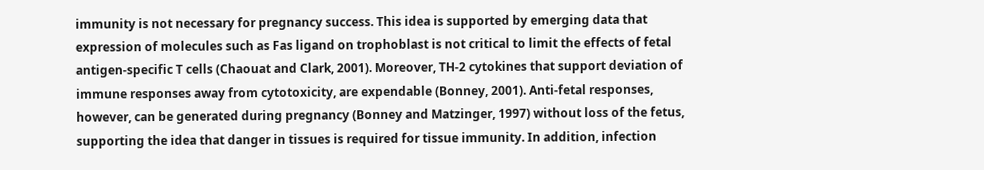immunity is not necessary for pregnancy success. This idea is supported by emerging data that expression of molecules such as Fas ligand on trophoblast is not critical to limit the effects of fetal antigen-specific T cells (Chaouat and Clark, 2001). Moreover, TH-2 cytokines that support deviation of immune responses away from cytotoxicity, are expendable (Bonney, 2001). Anti-fetal responses, however, can be generated during pregnancy (Bonney and Matzinger, 1997) without loss of the fetus, supporting the idea that danger in tissues is required for tissue immunity. In addition, infection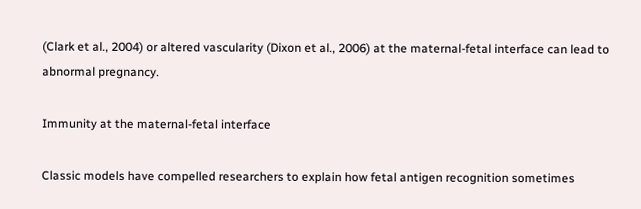(Clark et al., 2004) or altered vascularity (Dixon et al., 2006) at the maternal-fetal interface can lead to abnormal pregnancy.

Immunity at the maternal-fetal interface

Classic models have compelled researchers to explain how fetal antigen recognition sometimes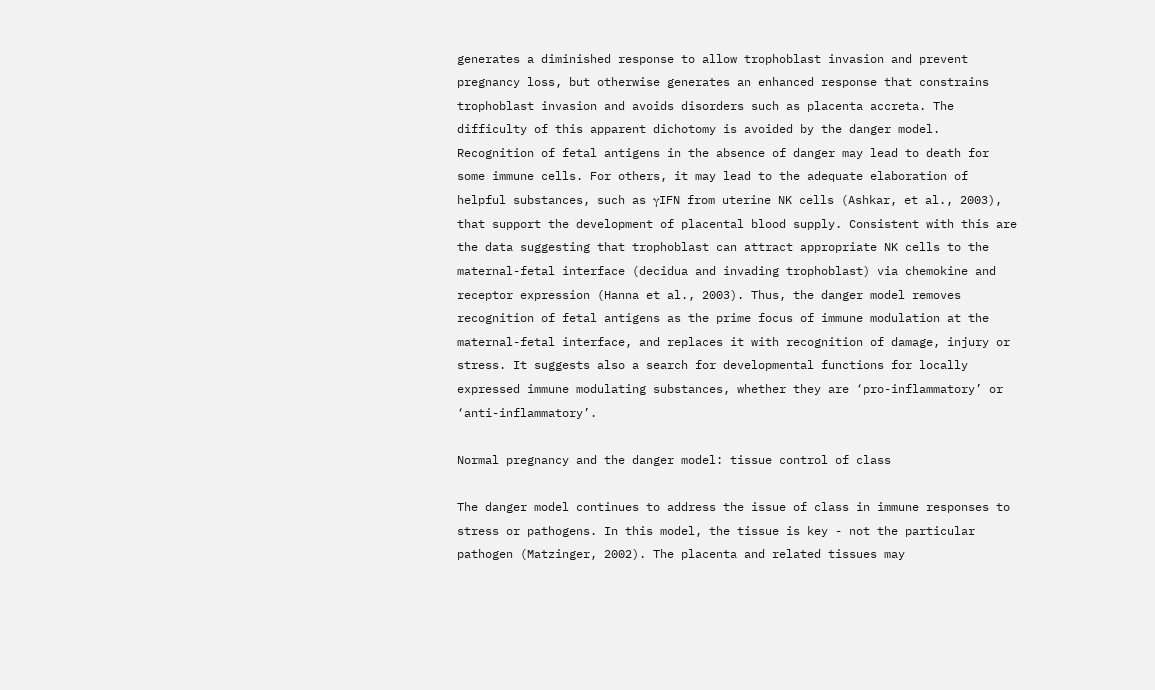generates a diminished response to allow trophoblast invasion and prevent pregnancy loss, but otherwise generates an enhanced response that constrains trophoblast invasion and avoids disorders such as placenta accreta. The difficulty of this apparent dichotomy is avoided by the danger model. Recognition of fetal antigens in the absence of danger may lead to death for some immune cells. For others, it may lead to the adequate elaboration of helpful substances, such as γIFN from uterine NK cells (Ashkar, et al., 2003), that support the development of placental blood supply. Consistent with this are the data suggesting that trophoblast can attract appropriate NK cells to the maternal-fetal interface (decidua and invading trophoblast) via chemokine and receptor expression (Hanna et al., 2003). Thus, the danger model removes recognition of fetal antigens as the prime focus of immune modulation at the maternal-fetal interface, and replaces it with recognition of damage, injury or stress. It suggests also a search for developmental functions for locally expressed immune modulating substances, whether they are ‘pro-inflammatory’ or ‘anti-inflammatory’.

Normal pregnancy and the danger model: tissue control of class

The danger model continues to address the issue of class in immune responses to stress or pathogens. In this model, the tissue is key - not the particular pathogen (Matzinger, 2002). The placenta and related tissues may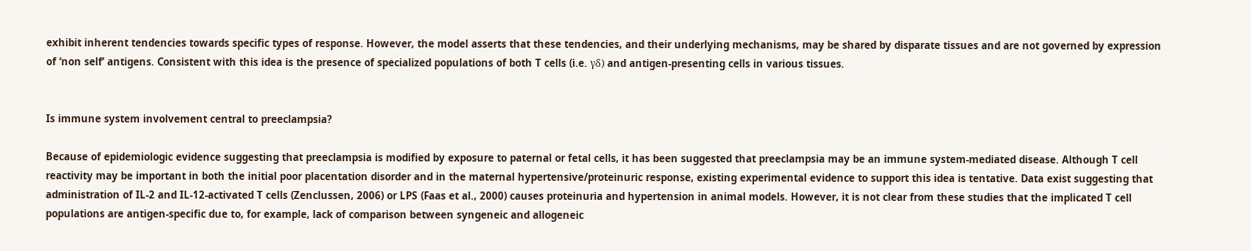exhibit inherent tendencies towards specific types of response. However, the model asserts that these tendencies, and their underlying mechanisms, may be shared by disparate tissues and are not governed by expression of ‘non self’ antigens. Consistent with this idea is the presence of specialized populations of both T cells (i.e. γδ) and antigen-presenting cells in various tissues.


Is immune system involvement central to preeclampsia?

Because of epidemiologic evidence suggesting that preeclampsia is modified by exposure to paternal or fetal cells, it has been suggested that preeclampsia may be an immune system-mediated disease. Although T cell reactivity may be important in both the initial poor placentation disorder and in the maternal hypertensive/proteinuric response, existing experimental evidence to support this idea is tentative. Data exist suggesting that administration of IL-2 and IL-12-activated T cells (Zenclussen, 2006) or LPS (Faas et al., 2000) causes proteinuria and hypertension in animal models. However, it is not clear from these studies that the implicated T cell populations are antigen-specific due to, for example, lack of comparison between syngeneic and allogeneic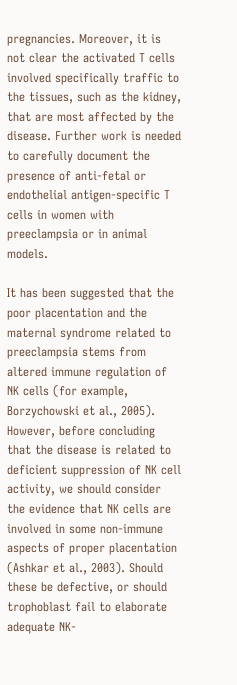pregnancies. Moreover, it is not clear the activated T cells involved specifically traffic to the tissues, such as the kidney, that are most affected by the disease. Further work is needed to carefully document the presence of anti-fetal or endothelial antigen-specific T cells in women with preeclampsia or in animal models.

It has been suggested that the poor placentation and the maternal syndrome related to preeclampsia stems from altered immune regulation of NK cells (for example, Borzychowski et al., 2005). However, before concluding that the disease is related to deficient suppression of NK cell activity, we should consider the evidence that NK cells are involved in some non-immune aspects of proper placentation (Ashkar et al., 2003). Should these be defective, or should trophoblast fail to elaborate adequate NK-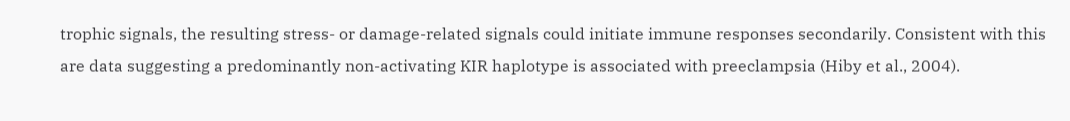trophic signals, the resulting stress- or damage-related signals could initiate immune responses secondarily. Consistent with this are data suggesting a predominantly non-activating KIR haplotype is associated with preeclampsia (Hiby et al., 2004).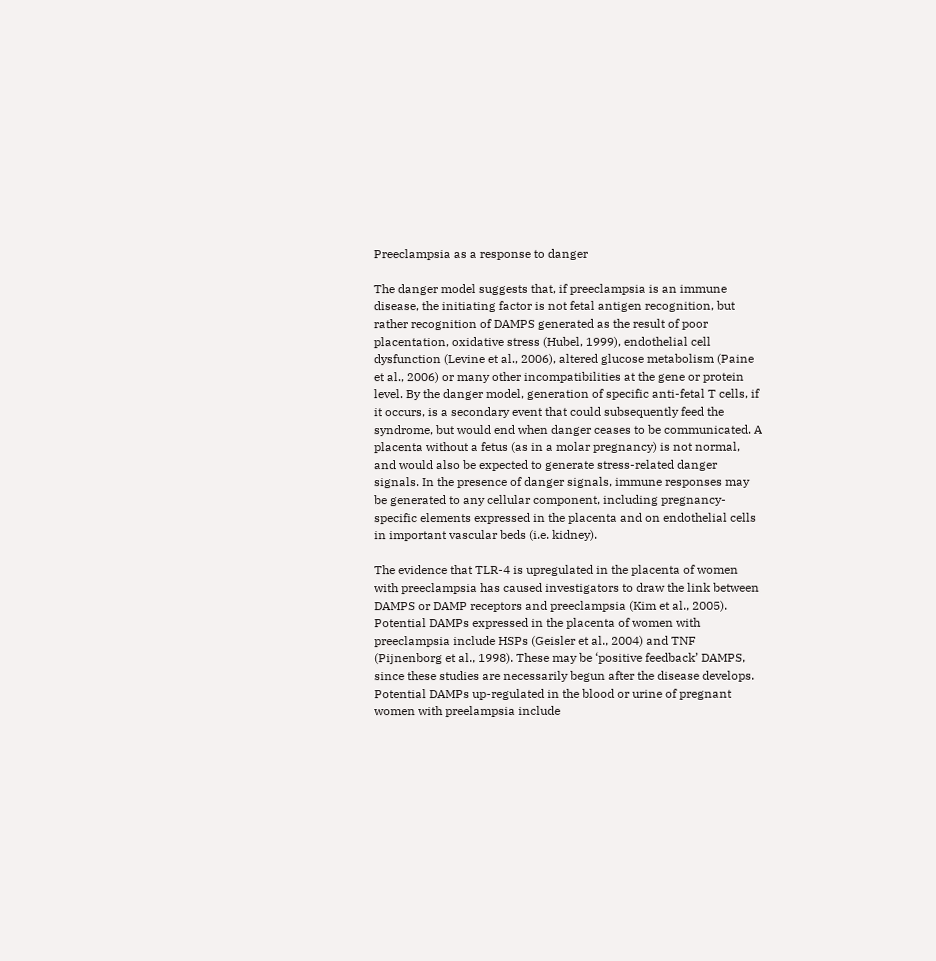Preeclampsia as a response to danger

The danger model suggests that, if preeclampsia is an immune disease, the initiating factor is not fetal antigen recognition, but rather recognition of DAMPS generated as the result of poor placentation, oxidative stress (Hubel, 1999), endothelial cell dysfunction (Levine et al., 2006), altered glucose metabolism (Paine et al., 2006) or many other incompatibilities at the gene or protein level. By the danger model, generation of specific anti-fetal T cells, if it occurs, is a secondary event that could subsequently feed the syndrome, but would end when danger ceases to be communicated. A placenta without a fetus (as in a molar pregnancy) is not normal, and would also be expected to generate stress-related danger signals. In the presence of danger signals, immune responses may be generated to any cellular component, including pregnancy-specific elements expressed in the placenta and on endothelial cells in important vascular beds (i.e. kidney).

The evidence that TLR-4 is upregulated in the placenta of women with preeclampsia has caused investigators to draw the link between DAMPS or DAMP receptors and preeclampsia (Kim et al., 2005). Potential DAMPs expressed in the placenta of women with preeclampsia include HSPs (Geisler et al., 2004) and TNF (Pijnenborg et al., 1998). These may be ‘positive feedback’ DAMPS, since these studies are necessarily begun after the disease develops. Potential DAMPs up-regulated in the blood or urine of pregnant women with preelampsia include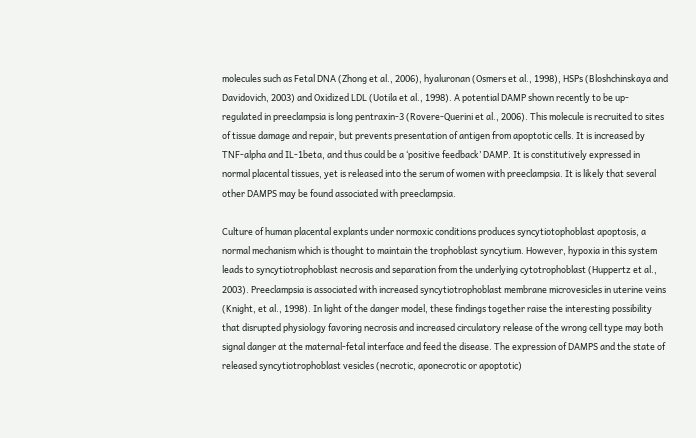molecules such as Fetal DNA (Zhong et al., 2006), hyaluronan (Osmers et al., 1998), HSPs (Bloshchinskaya and Davidovich, 2003) and Oxidized LDL (Uotila et al., 1998). A potential DAMP shown recently to be up-regulated in preeclampsia is long pentraxin-3 (Rovere-Querini et al., 2006). This molecule is recruited to sites of tissue damage and repair, but prevents presentation of antigen from apoptotic cells. It is increased by TNF-alpha and IL-1beta, and thus could be a ‘positive feedback’ DAMP. It is constitutively expressed in normal placental tissues, yet is released into the serum of women with preeclampsia. It is likely that several other DAMPS may be found associated with preeclampsia.

Culture of human placental explants under normoxic conditions produces syncytiotophoblast apoptosis, a normal mechanism which is thought to maintain the trophoblast syncytium. However, hypoxia in this system leads to syncytiotrophoblast necrosis and separation from the underlying cytotrophoblast (Huppertz et al., 2003). Preeclampsia is associated with increased syncytiotrophoblast membrane microvesicles in uterine veins (Knight, et al., 1998). In light of the danger model, these findings together raise the interesting possibility that disrupted physiology favoring necrosis and increased circulatory release of the wrong cell type may both signal danger at the maternal-fetal interface and feed the disease. The expression of DAMPS and the state of released syncytiotrophoblast vesicles (necrotic, aponecrotic or apoptotic)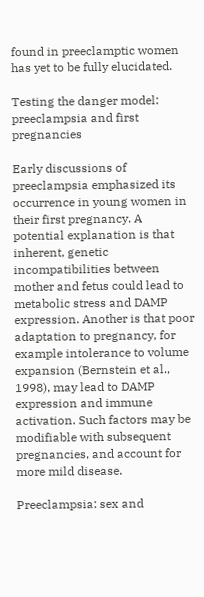found in preeclamptic women has yet to be fully elucidated.

Testing the danger model: preeclampsia and first pregnancies

Early discussions of preeclampsia emphasized its occurrence in young women in their first pregnancy. A potential explanation is that inherent, genetic incompatibilities between mother and fetus could lead to metabolic stress and DAMP expression. Another is that poor adaptation to pregnancy, for example intolerance to volume expansion (Bernstein et al., 1998), may lead to DAMP expression and immune activation. Such factors may be modifiable with subsequent pregnancies, and account for more mild disease.

Preeclampsia: sex and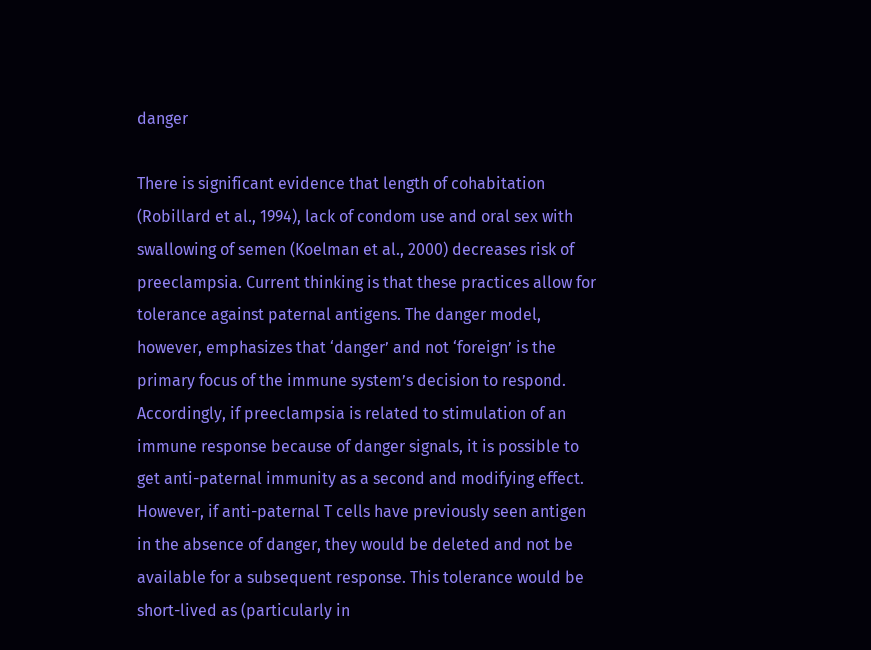danger

There is significant evidence that length of cohabitation (Robillard et al., 1994), lack of condom use and oral sex with swallowing of semen (Koelman et al., 2000) decreases risk of preeclampsia. Current thinking is that these practices allow for tolerance against paternal antigens. The danger model, however, emphasizes that ‘danger’ and not ‘foreign’ is the primary focus of the immune system’s decision to respond. Accordingly, if preeclampsia is related to stimulation of an immune response because of danger signals, it is possible to get anti-paternal immunity as a second and modifying effect. However, if anti-paternal T cells have previously seen antigen in the absence of danger, they would be deleted and not be available for a subsequent response. This tolerance would be short-lived as (particularly in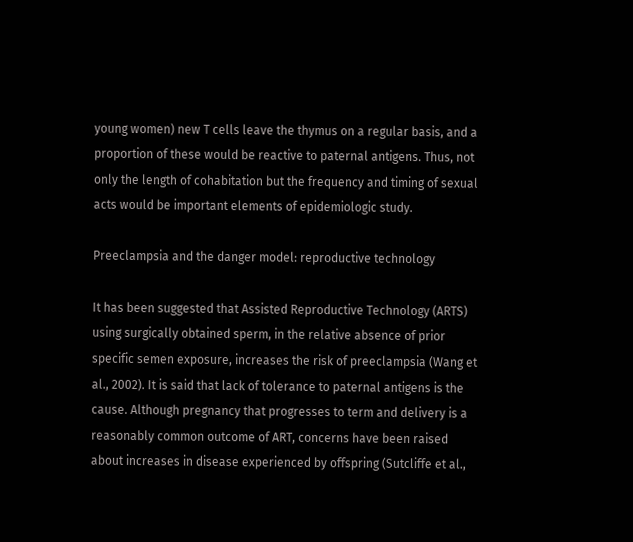young women) new T cells leave the thymus on a regular basis, and a proportion of these would be reactive to paternal antigens. Thus, not only the length of cohabitation but the frequency and timing of sexual acts would be important elements of epidemiologic study.

Preeclampsia and the danger model: reproductive technology

It has been suggested that Assisted Reproductive Technology (ARTS) using surgically obtained sperm, in the relative absence of prior specific semen exposure, increases the risk of preeclampsia (Wang et al., 2002). It is said that lack of tolerance to paternal antigens is the cause. Although pregnancy that progresses to term and delivery is a reasonably common outcome of ART, concerns have been raised about increases in disease experienced by offspring (Sutcliffe et al.,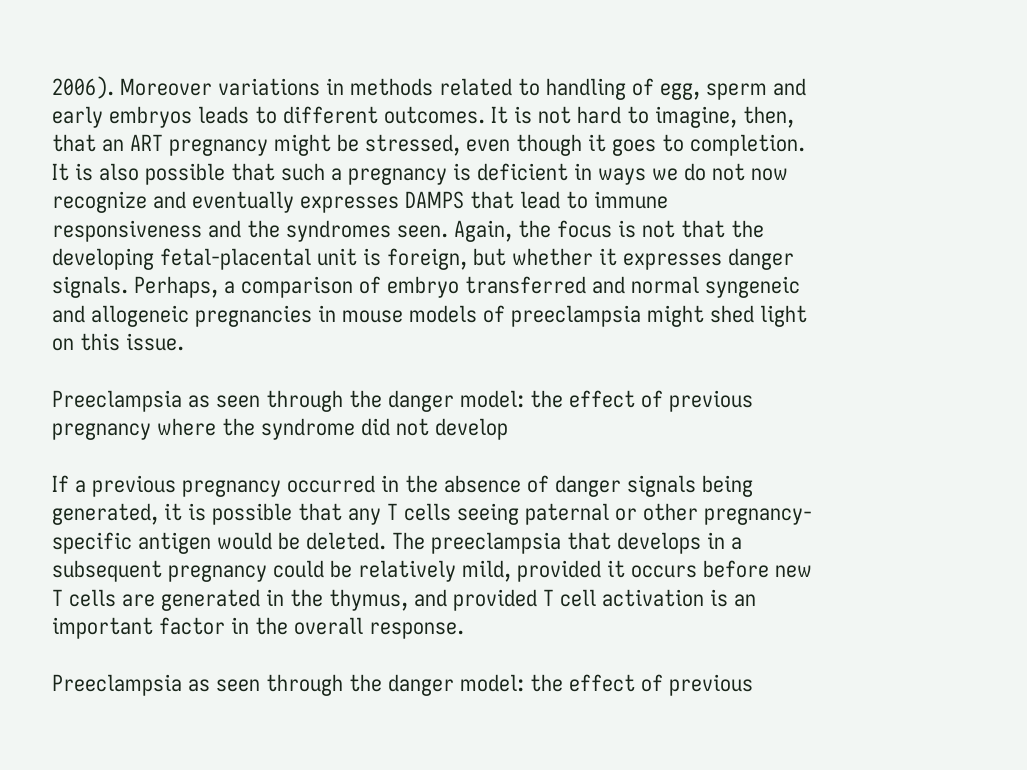2006). Moreover variations in methods related to handling of egg, sperm and early embryos leads to different outcomes. It is not hard to imagine, then, that an ART pregnancy might be stressed, even though it goes to completion. It is also possible that such a pregnancy is deficient in ways we do not now recognize and eventually expresses DAMPS that lead to immune responsiveness and the syndromes seen. Again, the focus is not that the developing fetal-placental unit is foreign, but whether it expresses danger signals. Perhaps, a comparison of embryo transferred and normal syngeneic and allogeneic pregnancies in mouse models of preeclampsia might shed light on this issue.

Preeclampsia as seen through the danger model: the effect of previous pregnancy where the syndrome did not develop

If a previous pregnancy occurred in the absence of danger signals being generated, it is possible that any T cells seeing paternal or other pregnancy-specific antigen would be deleted. The preeclampsia that develops in a subsequent pregnancy could be relatively mild, provided it occurs before new T cells are generated in the thymus, and provided T cell activation is an important factor in the overall response.

Preeclampsia as seen through the danger model: the effect of previous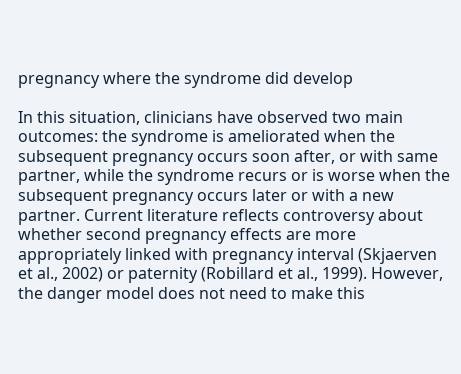pregnancy where the syndrome did develop

In this situation, clinicians have observed two main outcomes: the syndrome is ameliorated when the subsequent pregnancy occurs soon after, or with same partner, while the syndrome recurs or is worse when the subsequent pregnancy occurs later or with a new partner. Current literature reflects controversy about whether second pregnancy effects are more appropriately linked with pregnancy interval (Skjaerven et al., 2002) or paternity (Robillard et al., 1999). However, the danger model does not need to make this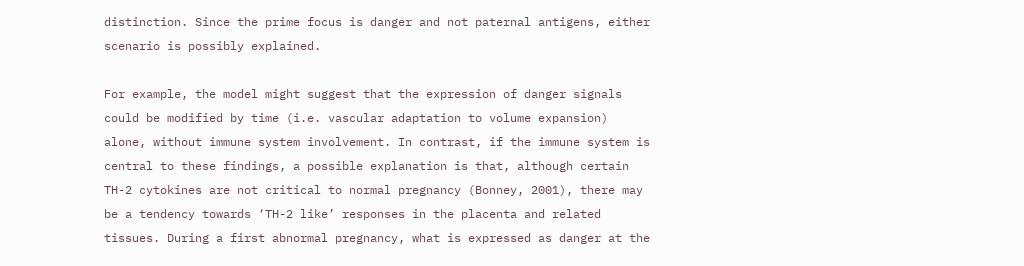distinction. Since the prime focus is danger and not paternal antigens, either scenario is possibly explained.

For example, the model might suggest that the expression of danger signals could be modified by time (i.e. vascular adaptation to volume expansion) alone, without immune system involvement. In contrast, if the immune system is central to these findings, a possible explanation is that, although certain TH-2 cytokines are not critical to normal pregnancy (Bonney, 2001), there may be a tendency towards ‘TH-2 like’ responses in the placenta and related tissues. During a first abnormal pregnancy, what is expressed as danger at the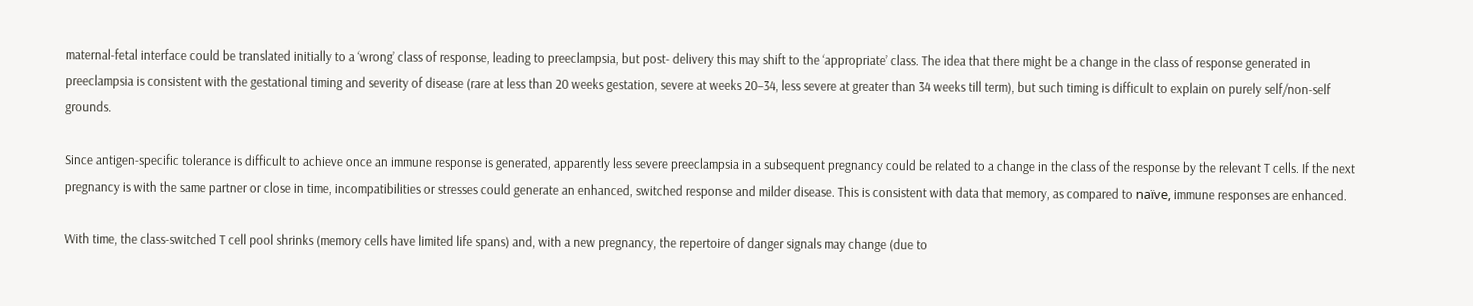maternal-fetal interface could be translated initially to a ‘wrong’ class of response, leading to preeclampsia, but post- delivery this may shift to the ‘appropriate’ class. The idea that there might be a change in the class of response generated in preeclampsia is consistent with the gestational timing and severity of disease (rare at less than 20 weeks gestation, severe at weeks 20–34, less severe at greater than 34 weeks till term), but such timing is difficult to explain on purely self/non-self grounds.

Since antigen-specific tolerance is difficult to achieve once an immune response is generated, apparently less severe preeclampsia in a subsequent pregnancy could be related to a change in the class of the response by the relevant T cells. If the next pregnancy is with the same partner or close in time, incompatibilities or stresses could generate an enhanced, switched response and milder disease. This is consistent with data that memory, as compared to naïve, immune responses are enhanced.

With time, the class-switched T cell pool shrinks (memory cells have limited life spans) and, with a new pregnancy, the repertoire of danger signals may change (due to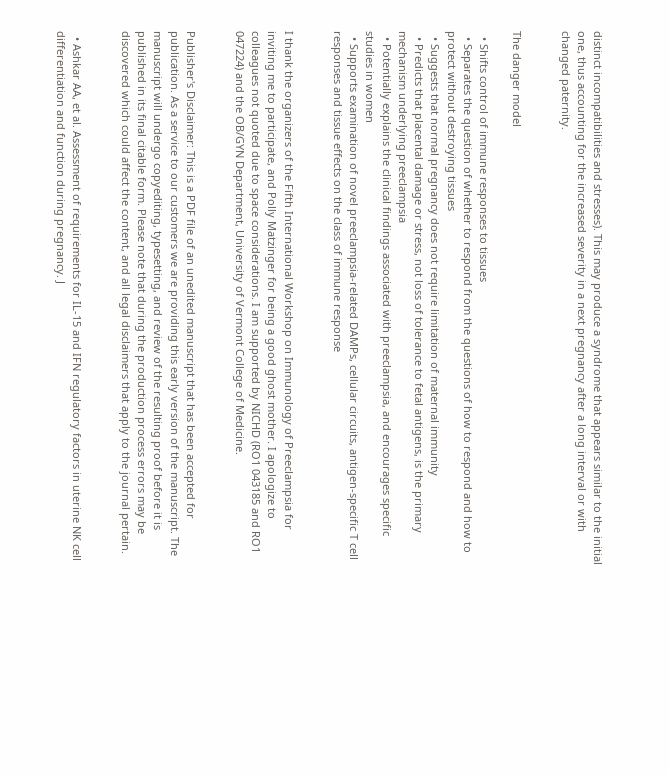distinct incompatibilities and stresses). This may produce a syndrome that appears similar to the initial one, thus accounting for the increased severity in a next pregnancy after a long interval or with changed paternity.


The danger model

  • Shifts control of immune responses to tissues
  • Separates the question of whether to respond from the questions of how to respond and how to protect without destroying tissues
  • Suggests that normal pregnancy does not require limitation of maternal immunity
  • Predicts that placental damage or stress, not loss of tolerance to fetal antigens, is the primary mechanism underlying preeclampsia
  • Potentially explains the clinical findings associated with preeclampsia, and encourages specific studies in women
  • Supports examination of novel preeclampsia-related DAMPs, cellular circuits, antigen-specific T cell responses and tissue effects on the class of immune response


I thank the organizers of the Fifth International Workshop on Immunology of Preeclampsia for inviting me to participate, and Polly Matzinger for being a good ghost mother. I apologize to colleagues not quoted due to space considerations. I am supported by NICHD (RO1 043185 and RO1 047224) and the OB/GYN Department, University of Vermont College of Medicine.


Publisher's Disclaimer: This is a PDF file of an unedited manuscript that has been accepted for publication. As a service to our customers we are providing this early version of the manuscript. The manuscript will undergo copyediting, typesetting, and review of the resulting proof before it is published in its final citable form. Please note that during the production process errors may be discovered which could affect the content, and all legal disclaimers that apply to the journal pertain.


  • Ashkar AA, et al. Assessment of requirements for IL-15 and IFN regulatory factors in uterine NK cell differentiation and function during pregnancy. J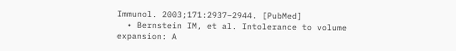Immunol. 2003;171:2937–2944. [PubMed]
  • Bernstein IM, et al. Intolerance to volume expansion: A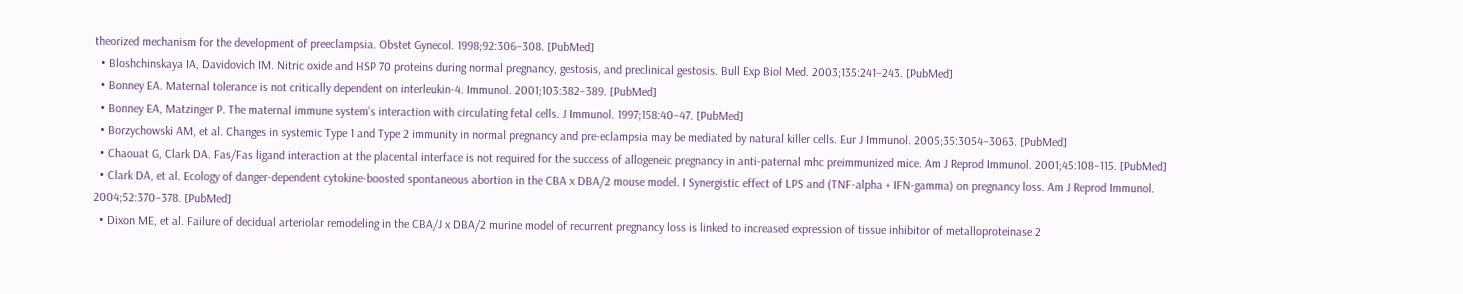theorized mechanism for the development of preeclampsia. Obstet Gynecol. 1998;92:306–308. [PubMed]
  • Bloshchinskaya IA, Davidovich IM. Nitric oxide and HSP 70 proteins during normal pregnancy, gestosis, and preclinical gestosis. Bull Exp Biol Med. 2003;135:241–243. [PubMed]
  • Bonney EA. Maternal tolerance is not critically dependent on interleukin-4. Immunol. 2001;103:382–389. [PubMed]
  • Bonney EA, Matzinger P. The maternal immune system’s interaction with circulating fetal cells. J Immunol. 1997;158:40–47. [PubMed]
  • Borzychowski AM, et al. Changes in systemic Type 1 and Type 2 immunity in normal pregnancy and pre-eclampsia may be mediated by natural killer cells. Eur J Immunol. 2005;35:3054–3063. [PubMed]
  • Chaouat G, Clark DA. Fas/Fas ligand interaction at the placental interface is not required for the success of allogeneic pregnancy in anti-paternal mhc preimmunized mice. Am J Reprod Immunol. 2001;45:108–115. [PubMed]
  • Clark DA, et al. Ecology of danger-dependent cytokine-boosted spontaneous abortion in the CBA x DBA/2 mouse model. I Synergistic effect of LPS and (TNF-alpha + IFN-gamma) on pregnancy loss. Am J Reprod Immunol. 2004;52:370–378. [PubMed]
  • Dixon ME, et al. Failure of decidual arteriolar remodeling in the CBA/J x DBA/2 murine model of recurrent pregnancy loss is linked to increased expression of tissue inhibitor of metalloproteinase 2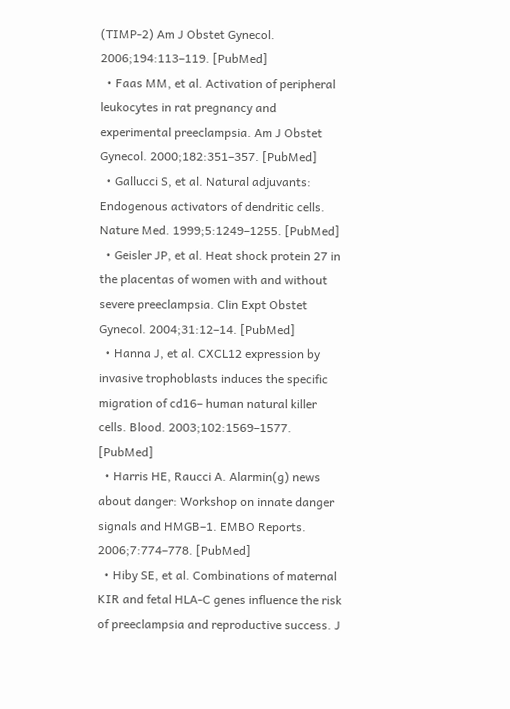(TIMP-2) Am J Obstet Gynecol. 2006;194:113–119. [PubMed]
  • Faas MM, et al. Activation of peripheral leukocytes in rat pregnancy and experimental preeclampsia. Am J Obstet Gynecol. 2000;182:351–357. [PubMed]
  • Gallucci S, et al. Natural adjuvants: Endogenous activators of dendritic cells. Nature Med. 1999;5:1249–1255. [PubMed]
  • Geisler JP, et al. Heat shock protein 27 in the placentas of women with and without severe preeclampsia. Clin Expt Obstet Gynecol. 2004;31:12–14. [PubMed]
  • Hanna J, et al. CXCL12 expression by invasive trophoblasts induces the specific migration of cd16– human natural killer cells. Blood. 2003;102:1569–1577. [PubMed]
  • Harris HE, Raucci A. Alarmin(g) news about danger: Workshop on innate danger signals and HMGB–1. EMBO Reports. 2006;7:774–778. [PubMed]
  • Hiby SE, et al. Combinations of maternal KIR and fetal HLA-C genes influence the risk of preeclampsia and reproductive success. J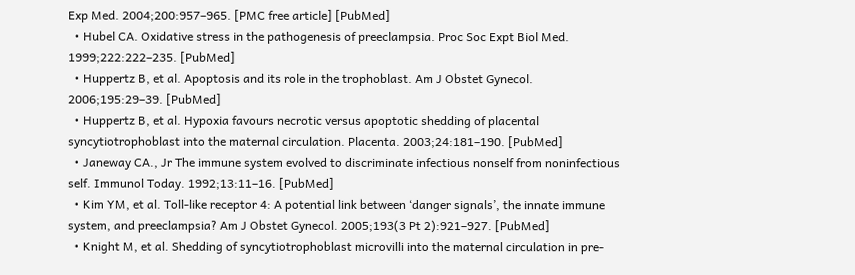Exp Med. 2004;200:957–965. [PMC free article] [PubMed]
  • Hubel CA. Oxidative stress in the pathogenesis of preeclampsia. Proc Soc Expt Biol Med. 1999;222:222–235. [PubMed]
  • Huppertz B, et al. Apoptosis and its role in the trophoblast. Am J Obstet Gynecol. 2006;195:29–39. [PubMed]
  • Huppertz B, et al. Hypoxia favours necrotic versus apoptotic shedding of placental syncytiotrophoblast into the maternal circulation. Placenta. 2003;24:181–190. [PubMed]
  • Janeway CA., Jr The immune system evolved to discriminate infectious nonself from noninfectious self. Immunol Today. 1992;13:11–16. [PubMed]
  • Kim YM, et al. Toll-like receptor 4: A potential link between ‘danger signals’, the innate immune system, and preeclampsia? Am J Obstet Gynecol. 2005;193(3 Pt 2):921–927. [PubMed]
  • Knight M, et al. Shedding of syncytiotrophoblast microvilli into the maternal circulation in pre-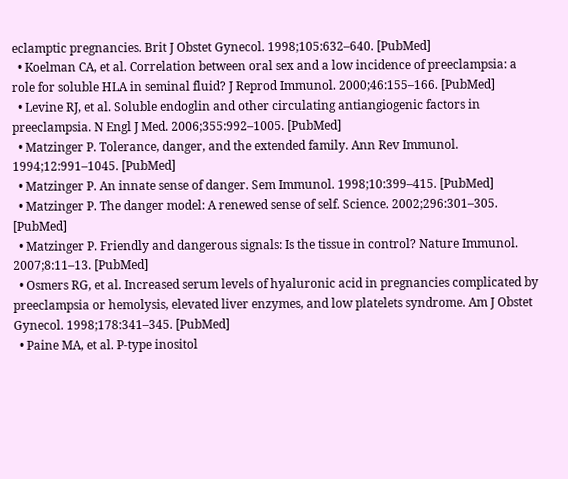eclamptic pregnancies. Brit J Obstet Gynecol. 1998;105:632–640. [PubMed]
  • Koelman CA, et al. Correlation between oral sex and a low incidence of preeclampsia: a role for soluble HLA in seminal fluid? J Reprod Immunol. 2000;46:155–166. [PubMed]
  • Levine RJ, et al. Soluble endoglin and other circulating antiangiogenic factors in preeclampsia. N Engl J Med. 2006;355:992–1005. [PubMed]
  • Matzinger P. Tolerance, danger, and the extended family. Ann Rev Immunol. 1994;12:991–1045. [PubMed]
  • Matzinger P. An innate sense of danger. Sem Immunol. 1998;10:399–415. [PubMed]
  • Matzinger P. The danger model: A renewed sense of self. Science. 2002;296:301–305. [PubMed]
  • Matzinger P. Friendly and dangerous signals: Is the tissue in control? Nature Immunol. 2007;8:11–13. [PubMed]
  • Osmers RG, et al. Increased serum levels of hyaluronic acid in pregnancies complicated by preeclampsia or hemolysis, elevated liver enzymes, and low platelets syndrome. Am J Obstet Gynecol. 1998;178:341–345. [PubMed]
  • Paine MA, et al. P-type inositol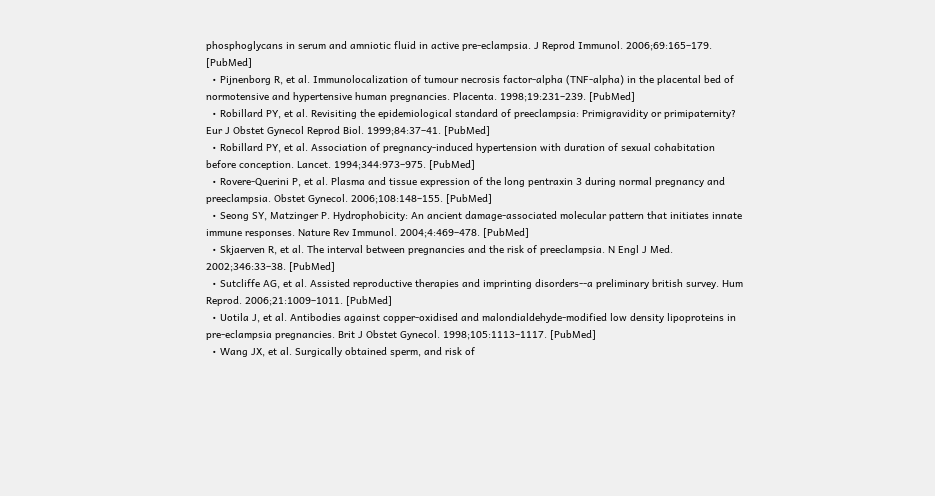phosphoglycans in serum and amniotic fluid in active pre-eclampsia. J Reprod Immunol. 2006;69:165–179. [PubMed]
  • Pijnenborg R, et al. Immunolocalization of tumour necrosis factor-alpha (TNF-alpha) in the placental bed of normotensive and hypertensive human pregnancies. Placenta. 1998;19:231–239. [PubMed]
  • Robillard PY, et al. Revisiting the epidemiological standard of preeclampsia: Primigravidity or primipaternity? Eur J Obstet Gynecol Reprod Biol. 1999;84:37–41. [PubMed]
  • Robillard PY, et al. Association of pregnancy-induced hypertension with duration of sexual cohabitation before conception. Lancet. 1994;344:973–975. [PubMed]
  • Rovere-Querini P, et al. Plasma and tissue expression of the long pentraxin 3 during normal pregnancy and preeclampsia. Obstet Gynecol. 2006;108:148–155. [PubMed]
  • Seong SY, Matzinger P. Hydrophobicity: An ancient damage-associated molecular pattern that initiates innate immune responses. Nature Rev Immunol. 2004;4:469–478. [PubMed]
  • Skjaerven R, et al. The interval between pregnancies and the risk of preeclampsia. N Engl J Med. 2002;346:33–38. [PubMed]
  • Sutcliffe AG, et al. Assisted reproductive therapies and imprinting disorders--a preliminary british survey. Hum Reprod. 2006;21:1009–1011. [PubMed]
  • Uotila J, et al. Antibodies against copper-oxidised and malondialdehyde-modified low density lipoproteins in pre-eclampsia pregnancies. Brit J Obstet Gynecol. 1998;105:1113–1117. [PubMed]
  • Wang JX, et al. Surgically obtained sperm, and risk of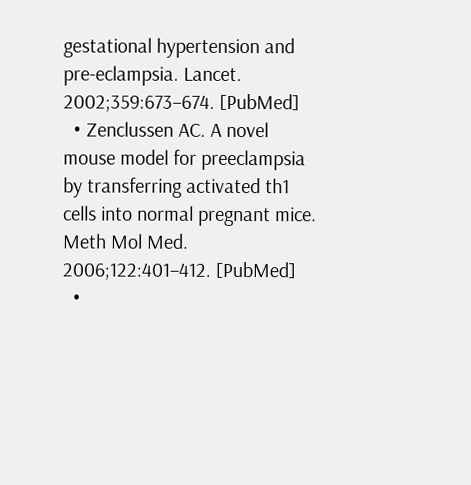gestational hypertension and pre-eclampsia. Lancet. 2002;359:673–674. [PubMed]
  • Zenclussen AC. A novel mouse model for preeclampsia by transferring activated th1 cells into normal pregnant mice. Meth Mol Med. 2006;122:401–412. [PubMed]
  •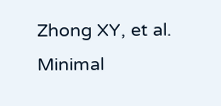Zhong XY, et al. Minimal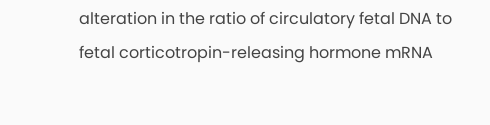alteration in the ratio of circulatory fetal DNA to fetal corticotropin-releasing hormone mRNA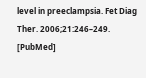level in preeclampsia. Fet Diag Ther. 2006;21:246–249. [PubMed]